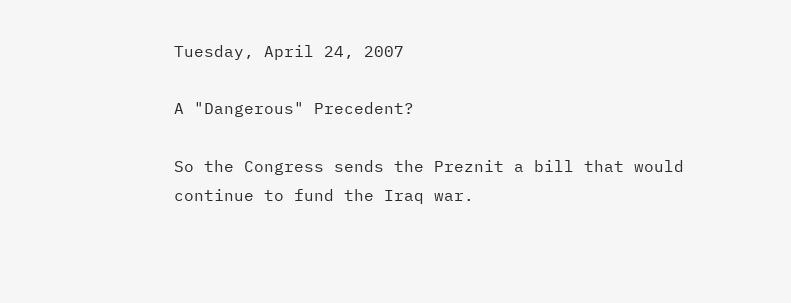Tuesday, April 24, 2007

A "Dangerous" Precedent?

So the Congress sends the Preznit a bill that would continue to fund the Iraq war.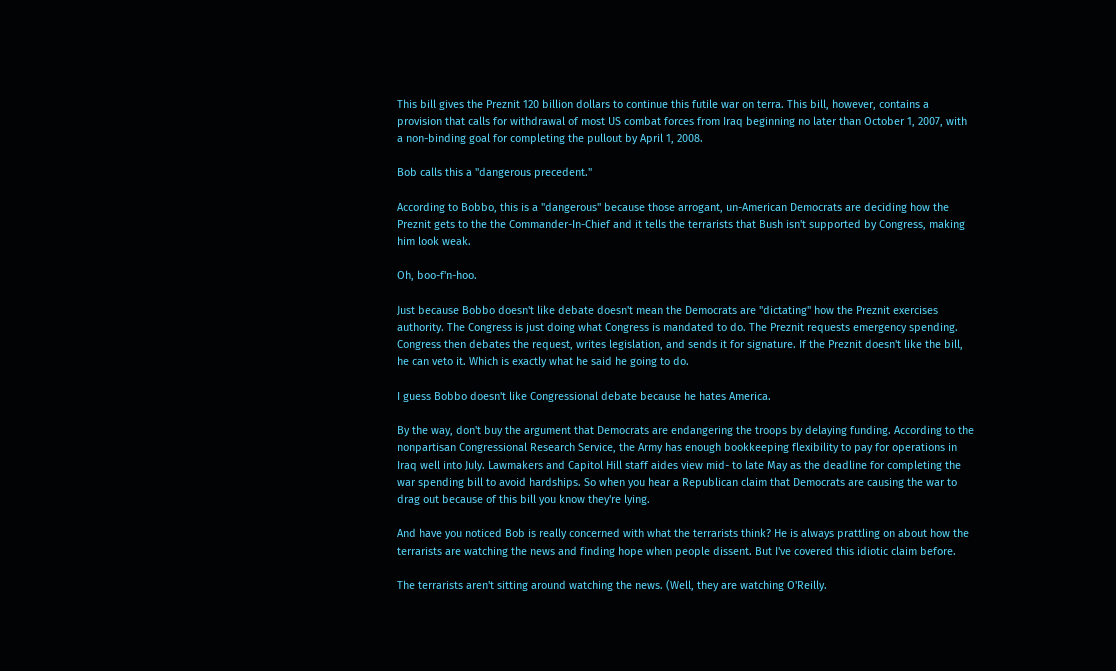This bill gives the Preznit 120 billion dollars to continue this futile war on terra. This bill, however, contains a provision that calls for withdrawal of most US combat forces from Iraq beginning no later than October 1, 2007, with a non-binding goal for completing the pullout by April 1, 2008.

Bob calls this a "dangerous precedent."

According to Bobbo, this is a "dangerous" because those arrogant, un-American Democrats are deciding how the Preznit gets to the the Commander-In-Chief and it tells the terrarists that Bush isn't supported by Congress, making him look weak.

Oh, boo-f'n-hoo.

Just because Bobbo doesn't like debate doesn't mean the Democrats are "dictating" how the Preznit exercises authority. The Congress is just doing what Congress is mandated to do. The Preznit requests emergency spending. Congress then debates the request, writes legislation, and sends it for signature. If the Preznit doesn't like the bill, he can veto it. Which is exactly what he said he going to do.

I guess Bobbo doesn't like Congressional debate because he hates America.

By the way, don't buy the argument that Democrats are endangering the troops by delaying funding. According to the nonpartisan Congressional Research Service, the Army has enough bookkeeping flexibility to pay for operations in Iraq well into July. Lawmakers and Capitol Hill staff aides view mid- to late May as the deadline for completing the war spending bill to avoid hardships. So when you hear a Republican claim that Democrats are causing the war to drag out because of this bill you know they're lying.

And have you noticed Bob is really concerned with what the terrarists think? He is always prattling on about how the terrarists are watching the news and finding hope when people dissent. But I've covered this idiotic claim before.

The terrarists aren't sitting around watching the news. (Well, they are watching O'Reilly.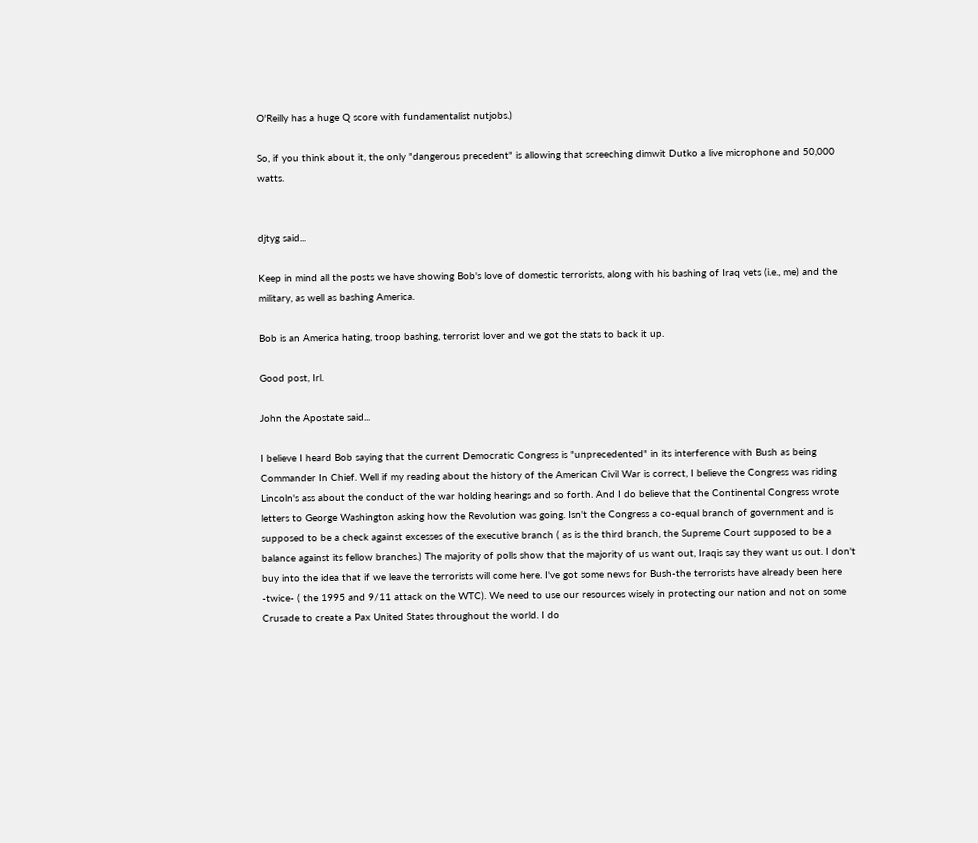O'Reilly has a huge Q score with fundamentalist nutjobs.)

So, if you think about it, the only "dangerous precedent" is allowing that screeching dimwit Dutko a live microphone and 50,000 watts.


djtyg said...

Keep in mind all the posts we have showing Bob's love of domestic terrorists, along with his bashing of Iraq vets (i.e., me) and the military, as well as bashing America.

Bob is an America hating, troop bashing, terrorist lover and we got the stats to back it up.

Good post, Irl.

John the Apostate said...

I believe I heard Bob saying that the current Democratic Congress is "unprecedented" in its interference with Bush as being Commander In Chief. Well if my reading about the history of the American Civil War is correct, I believe the Congress was riding Lincoln's ass about the conduct of the war holding hearings and so forth. And I do believe that the Continental Congress wrote letters to George Washington asking how the Revolution was going. Isn't the Congress a co-equal branch of government and is supposed to be a check against excesses of the executive branch ( as is the third branch, the Supreme Court supposed to be a balance against its fellow branches.) The majority of polls show that the majority of us want out, Iraqis say they want us out. I don't buy into the idea that if we leave the terrorists will come here. I've got some news for Bush-the terrorists have already been here -twice- ( the 1995 and 9/11 attack on the WTC). We need to use our resources wisely in protecting our nation and not on some Crusade to create a Pax United States throughout the world. I do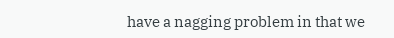have a nagging problem in that we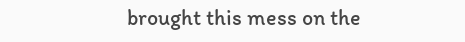brought this mess on the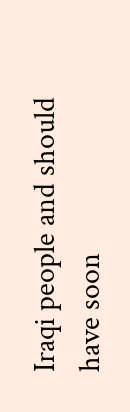Iraqi people and should have soon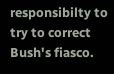responsibilty to try to correct Bush's fiasco.